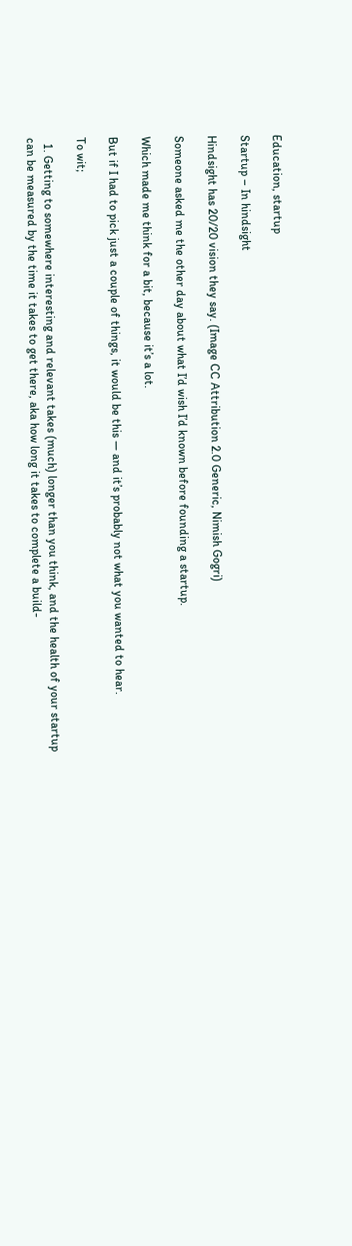Education, startup

Startup – In hindsight

Hindsight has 20/20 vision they say. (Image CC Attribution 2.0 Generic, Nimish Gogri)

Someone asked me the other day about what I’d wish I’d known before founding a startup.

Which made me think for a bit, because it’s a lot.

But if I had to pick just a couple of things, it would be this — and it’s probably not what you wanted to hear.

To wit;

  1. Getting to somewhere interesting and relevant takes (much) longer than you think, and the health of your startup can be measured by the time it takes to get there, aka how long it takes to complete a build-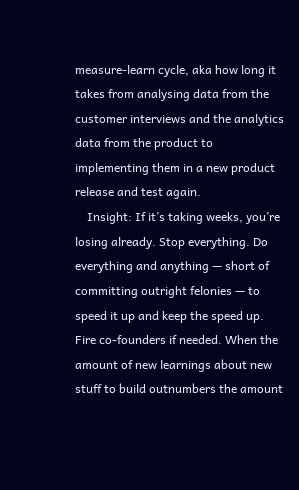measure-learn cycle, aka how long it takes from analysing data from the customer interviews and the analytics data from the product to implementing them in a new product release and test again.
    Insight: If it’s taking weeks, you’re losing already. Stop everything. Do everything and anything — short of committing outright felonies — to speed it up and keep the speed up. Fire co-founders if needed. When the amount of new learnings about new stuff to build outnumbers the amount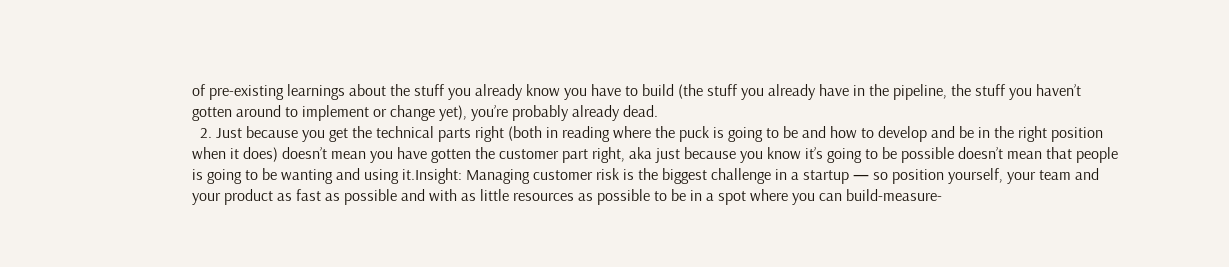of pre-existing learnings about the stuff you already know you have to build (the stuff you already have in the pipeline, the stuff you haven’t gotten around to implement or change yet), you’re probably already dead.
  2. Just because you get the technical parts right (both in reading where the puck is going to be and how to develop and be in the right position when it does) doesn’t mean you have gotten the customer part right, aka just because you know it’s going to be possible doesn’t mean that people is going to be wanting and using it.Insight: Managing customer risk is the biggest challenge in a startup — so position yourself, your team and your product as fast as possible and with as little resources as possible to be in a spot where you can build-measure-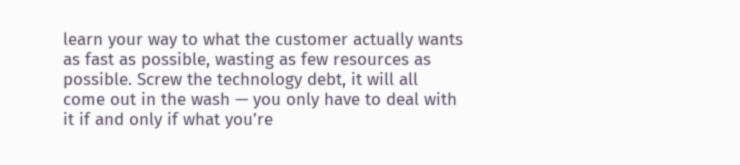learn your way to what the customer actually wants as fast as possible, wasting as few resources as possible. Screw the technology debt, it will all come out in the wash — you only have to deal with it if and only if what you’re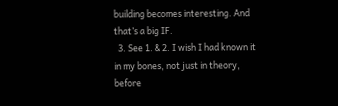building becomes interesting. And that’s a big IF.
  3. See 1. & 2. I wish I had known it in my bones, not just in theory, before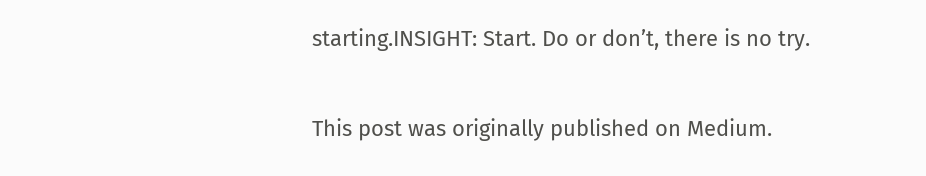starting.INSIGHT: Start. Do or don’t, there is no try.

This post was originally published on Medium.